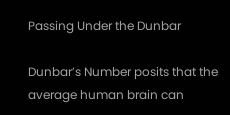Passing Under the Dunbar

Dunbar’s Number posits that the average human brain can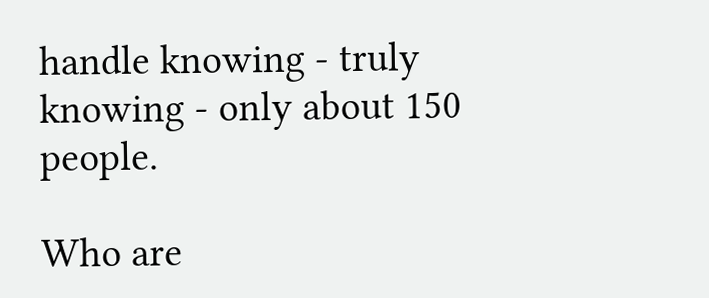handle knowing - truly knowing - only about 150 people.

Who are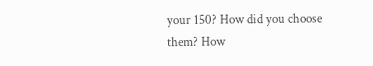your 150? How did you choose them? How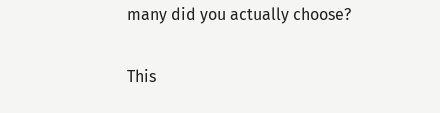many did you actually choose?

This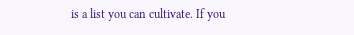is a list you can cultivate. If you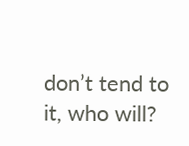don’t tend to it, who will?